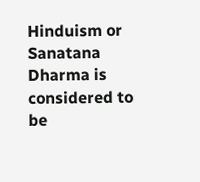Hinduism or Sanatana Dharma is considered to be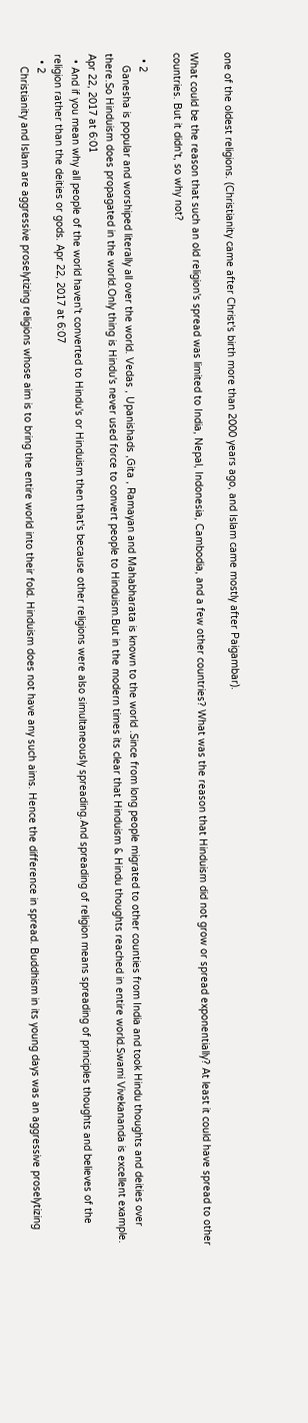one of the oldest religions. (Christianity came after Christ's birth more than 2000 years ago, and Islam came mostly after Paigambar).

What could be the reason that such an old religion's spread was limited to India, Nepal, Indonesia, Cambodia, and a few other countries? What was the reason that Hinduism did not grow or spread exponentially? At least it could have spread to other countries. But it didn't, so why not?

  • 2
    Ganesha is popular and worshiped literally all over the world. Vedas , Upanishads ,Gita , Ramayan and Mahabharata is known to the world .Since from long people migrated to other counties from India and took Hindu thoughts and deities over there.So Hinduism does propagated in the world.Only thing is Hindu's never used force to convert people to Hinduism.But in the modern times its clear that Hinduism & Hindu thoughts reached in entire world.Swami Vivekananda is excellent example. Apr 22, 2017 at 6:01
  • And if you mean why all people of the world haven't converted to Hindu's or Hinduism then that's because other religions were also simultaneously spreading.And spreading of religion means spreading of principles thoughts and believes of the religion rather than the deities or gods. Apr 22, 2017 at 6:07
  • 2
    Christianity and Islam are aggressive proselytizing religions whose aim is to bring the entire world into their fold. Hinduism does not have any such aims. Hence the difference in spread. Buddhism in its young days was an aggressive proselytizing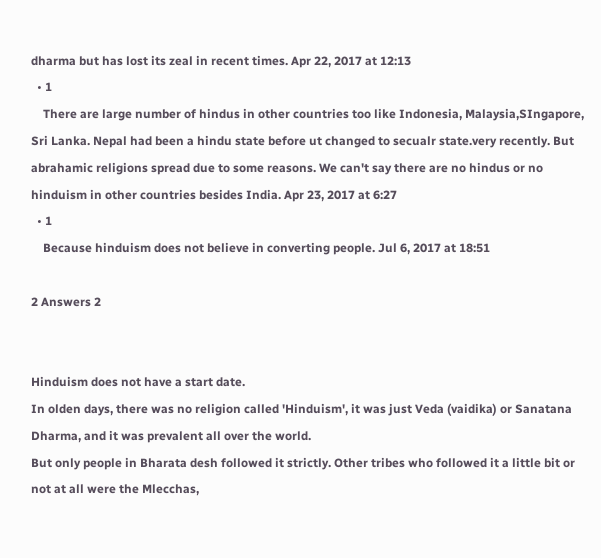dharma but has lost its zeal in recent times. Apr 22, 2017 at 12:13
  • 1
    There are large number of hindus in other countries too like Indonesia, Malaysia,SIngapore, Sri Lanka. Nepal had been a hindu state before ut changed to secualr state.very recently. But abrahamic religions spread due to some reasons. We can't say there are no hindus or no hinduism in other countries besides India. Apr 23, 2017 at 6:27
  • 1
    Because hinduism does not believe in converting people. Jul 6, 2017 at 18:51

2 Answers 2


Hinduism does not have a start date.
In olden days, there was no religion called 'Hinduism', it was just Veda (vaidika) or Sanatana Dharma, and it was prevalent all over the world.
But only people in Bharata desh followed it strictly. Other tribes who followed it a little bit or not at all were the Mlecchas,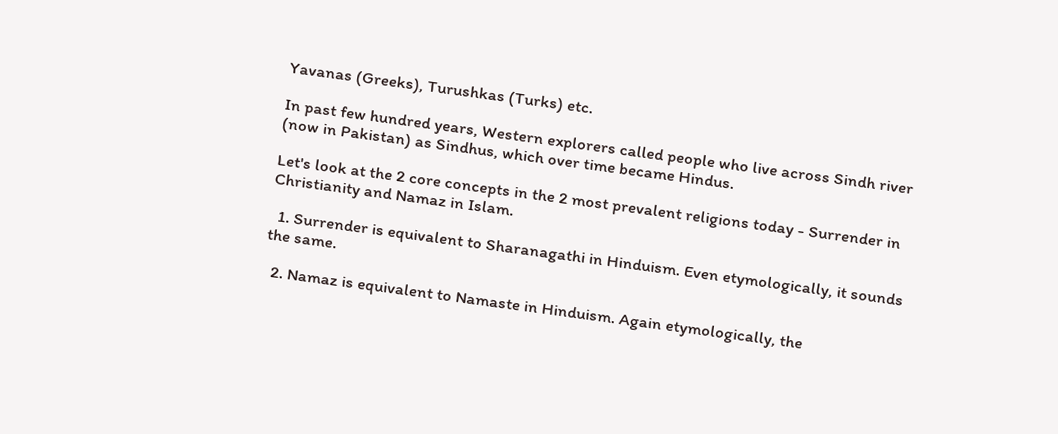Yavanas (Greeks), Turushkas (Turks) etc.

In past few hundred years, Western explorers called people who live across Sindh river (now in Pakistan) as Sindhus, which over time became Hindus.

Let's look at the 2 core concepts in the 2 most prevalent religions today - Surrender in Christianity and Namaz in Islam.

  1. Surrender is equivalent to Sharanagathi in Hinduism. Even etymologically, it sounds the same.

  2. Namaz is equivalent to Namaste in Hinduism. Again etymologically, the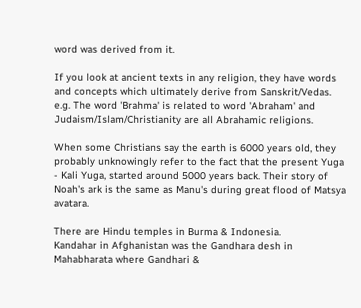word was derived from it.

If you look at ancient texts in any religion, they have words and concepts which ultimately derive from Sanskrit/Vedas.
e.g. The word 'Brahma' is related to word 'Abraham' and Judaism/Islam/Christianity are all Abrahamic religions.

When some Christians say the earth is 6000 years old, they probably unknowingly refer to the fact that the present Yuga - Kali Yuga, started around 5000 years back. Their story of Noah's ark is the same as Manu's during great flood of Matsya avatara.

There are Hindu temples in Burma & Indonesia.
Kandahar in Afghanistan was the Gandhara desh in Mahabharata where Gandhari &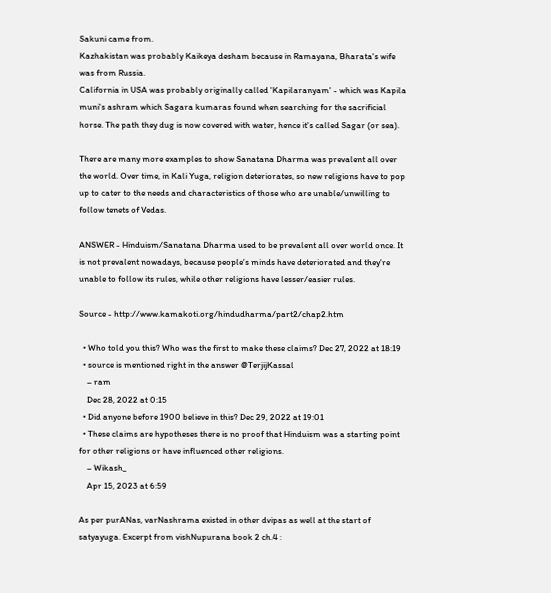Sakuni came from.
Kazhakistan was probably Kaikeya desham because in Ramayana, Bharata's wife was from Russia.
California in USA was probably originally called 'Kapilaranyam' - which was Kapila muni's ashram which Sagara kumaras found when searching for the sacrificial horse. The path they dug is now covered with water, hence it's called Sagar (or sea).

There are many more examples to show Sanatana Dharma was prevalent all over the world. Over time, in Kali Yuga, religion deteriorates, so new religions have to pop up to cater to the needs and characteristics of those who are unable/unwilling to follow tenets of Vedas.

ANSWER - Hinduism/Sanatana Dharma used to be prevalent all over world once. It is not prevalent nowadays, because people's minds have deteriorated and they're unable to follow its rules, while other religions have lesser/easier rules.

Source - http://www.kamakoti.org/hindudharma/part2/chap2.htm

  • Who told you this? Who was the first to make these claims? Dec 27, 2022 at 18:19
  • source is mentioned right in the answer @TerjijKassal
    – ram
    Dec 28, 2022 at 0:15
  • Did anyone before 1900 believe in this? Dec 29, 2022 at 19:01
  • These claims are hypotheses there is no proof that Hinduism was a starting point for other religions or have influenced other religions.
    – Wikash_
    Apr 15, 2023 at 6:59

As per purANas, varNashrama existed in other dvipas as well at the start of satyayuga. Excerpt from vishNupurana book 2 ch.4 :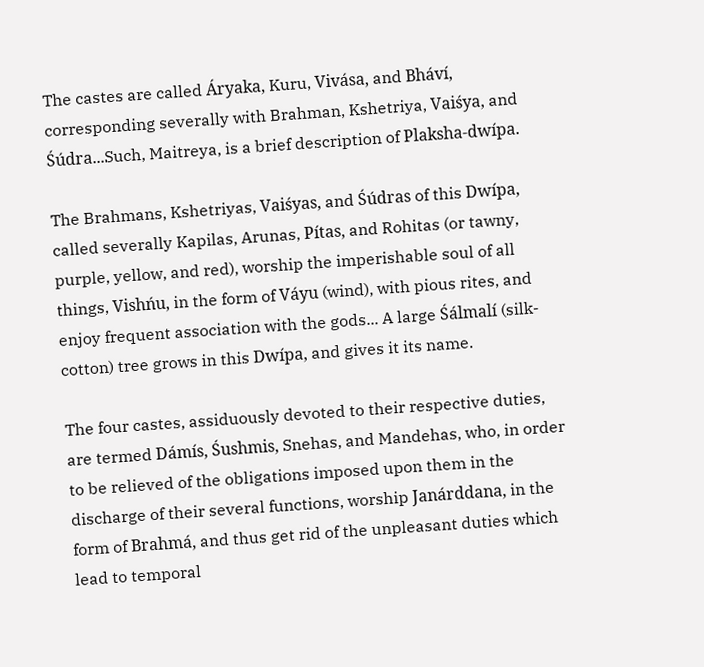The castes are called Áryaka, Kuru, Vivása, and Bháví, corresponding severally with Brahman, Kshetriya, Vaiśya, and Śúdra...Such, Maitreya, is a brief description of Plaksha-dwípa.

The Brahmans, Kshetriyas, Vaiśyas, and Śúdras of this Dwípa, called severally Kapilas, Arunas, Pítas, and Rohitas (or tawny, purple, yellow, and red), worship the imperishable soul of all things, Vishńu, in the form of Váyu (wind), with pious rites, and enjoy frequent association with the gods... A large Śálmalí (silk-cotton) tree grows in this Dwípa, and gives it its name.

The four castes, assiduously devoted to their respective duties, are termed Dámís, Śushmis, Snehas, and Mandehas, who, in order to be relieved of the obligations imposed upon them in the discharge of their several functions, worship Janárddana, in the form of Brahmá, and thus get rid of the unpleasant duties which lead to temporal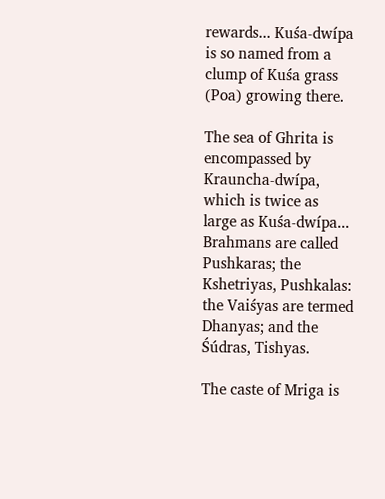rewards... Kuśa-dwípa is so named from a clump of Kuśa grass (Poa) growing there.

The sea of Ghrita is encompassed by Krauncha-dwípa, which is twice as large as Kuśa-dwípa... Brahmans are called Pushkaras; the Kshetriyas, Pushkalas: the Vaiśyas are termed Dhanyas; and the Śúdras, Tishyas.

The caste of Mriga is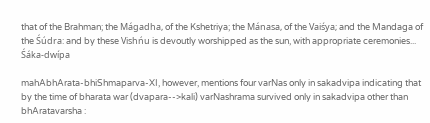that of the Brahman; the Mágadha, of the Kshetriya; the Mánasa, of the Vaiśya; and the Mandaga of the Śúdra: and by these Vishńu is devoutly worshipped as the sun, with appropriate ceremonies... Śáka-dwípa

mahAbhArata-bhiShmaparva-XI, however, mentions four varNas only in sakadvipa indicating that by the time of bharata war (dvapara-->kali) varNashrama survived only in sakadvipa other than bhAratavarsha :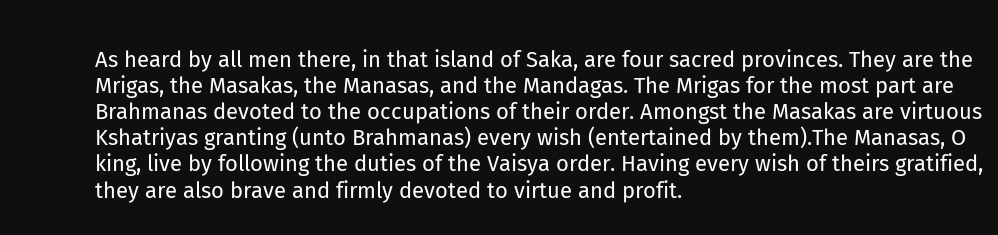As heard by all men there, in that island of Saka, are four sacred provinces. They are the Mrigas, the Masakas, the Manasas, and the Mandagas. The Mrigas for the most part are Brahmanas devoted to the occupations of their order. Amongst the Masakas are virtuous Kshatriyas granting (unto Brahmanas) every wish (entertained by them).The Manasas, O king, live by following the duties of the Vaisya order. Having every wish of theirs gratified, they are also brave and firmly devoted to virtue and profit.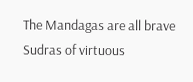The Mandagas are all brave Sudras of virtuous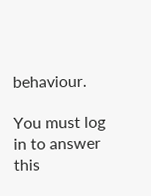behaviour.

You must log in to answer this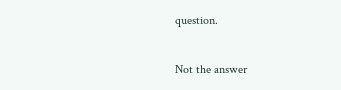question.

Not the answer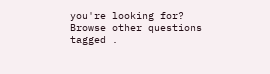you're looking for? Browse other questions tagged .